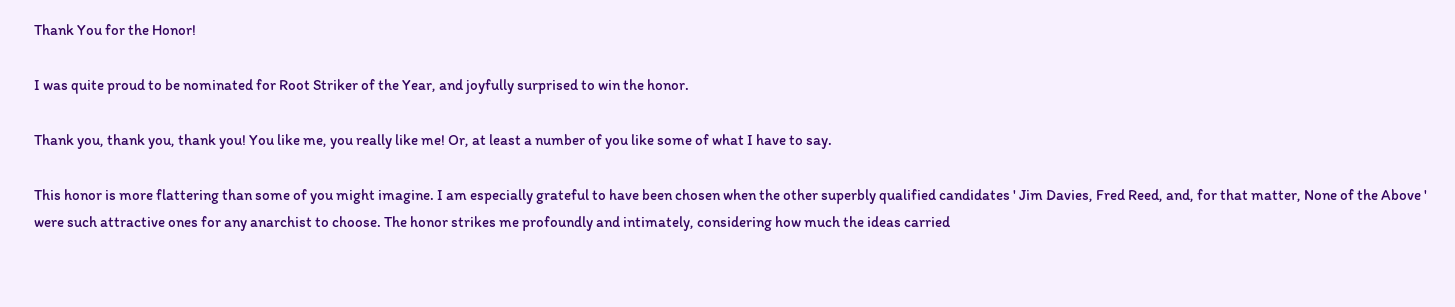Thank You for the Honor!

I was quite proud to be nominated for Root Striker of the Year, and joyfully surprised to win the honor.

Thank you, thank you, thank you! You like me, you really like me! Or, at least a number of you like some of what I have to say.

This honor is more flattering than some of you might imagine. I am especially grateful to have been chosen when the other superbly qualified candidates ' Jim Davies, Fred Reed, and, for that matter, None of the Above ' were such attractive ones for any anarchist to choose. The honor strikes me profoundly and intimately, considering how much the ideas carried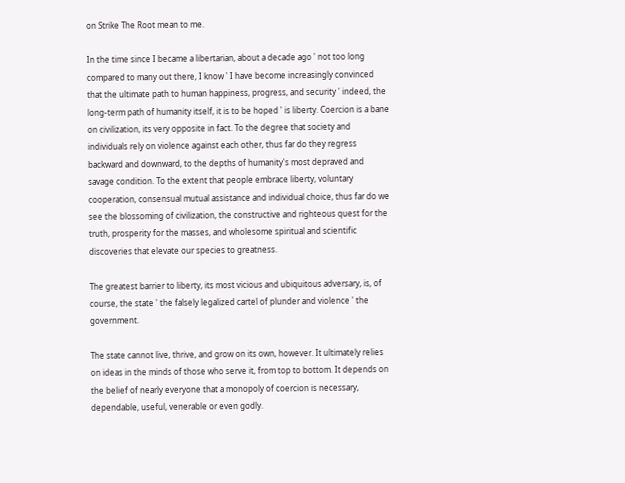on Strike The Root mean to me.

In the time since I became a libertarian, about a decade ago ' not too long compared to many out there, I know ' I have become increasingly convinced that the ultimate path to human happiness, progress, and security ' indeed, the long-term path of humanity itself, it is to be hoped ' is liberty. Coercion is a bane on civilization, its very opposite in fact. To the degree that society and individuals rely on violence against each other, thus far do they regress backward and downward, to the depths of humanity's most depraved and savage condition. To the extent that people embrace liberty, voluntary cooperation, consensual mutual assistance and individual choice, thus far do we see the blossoming of civilization, the constructive and righteous quest for the truth, prosperity for the masses, and wholesome spiritual and scientific discoveries that elevate our species to greatness.

The greatest barrier to liberty, its most vicious and ubiquitous adversary, is, of course, the state ' the falsely legalized cartel of plunder and violence ' the government.

The state cannot live, thrive, and grow on its own, however. It ultimately relies on ideas in the minds of those who serve it, from top to bottom. It depends on the belief of nearly everyone that a monopoly of coercion is necessary, dependable, useful, venerable or even godly.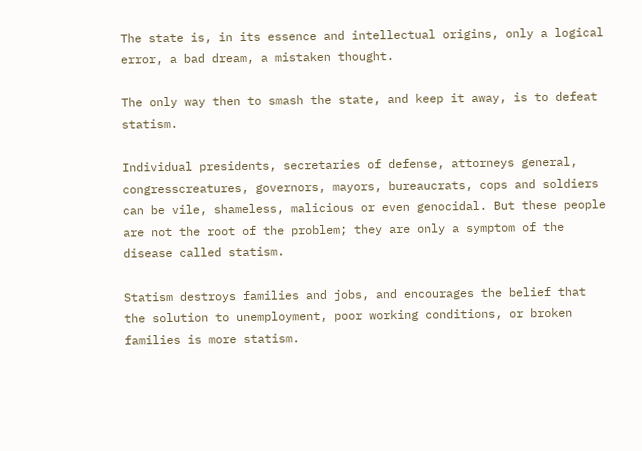The state is, in its essence and intellectual origins, only a logical error, a bad dream, a mistaken thought.

The only way then to smash the state, and keep it away, is to defeat statism.

Individual presidents, secretaries of defense, attorneys general, congresscreatures, governors, mayors, bureaucrats, cops and soldiers can be vile, shameless, malicious or even genocidal. But these people are not the root of the problem; they are only a symptom of the disease called statism.

Statism destroys families and jobs, and encourages the belief that the solution to unemployment, poor working conditions, or broken families is more statism.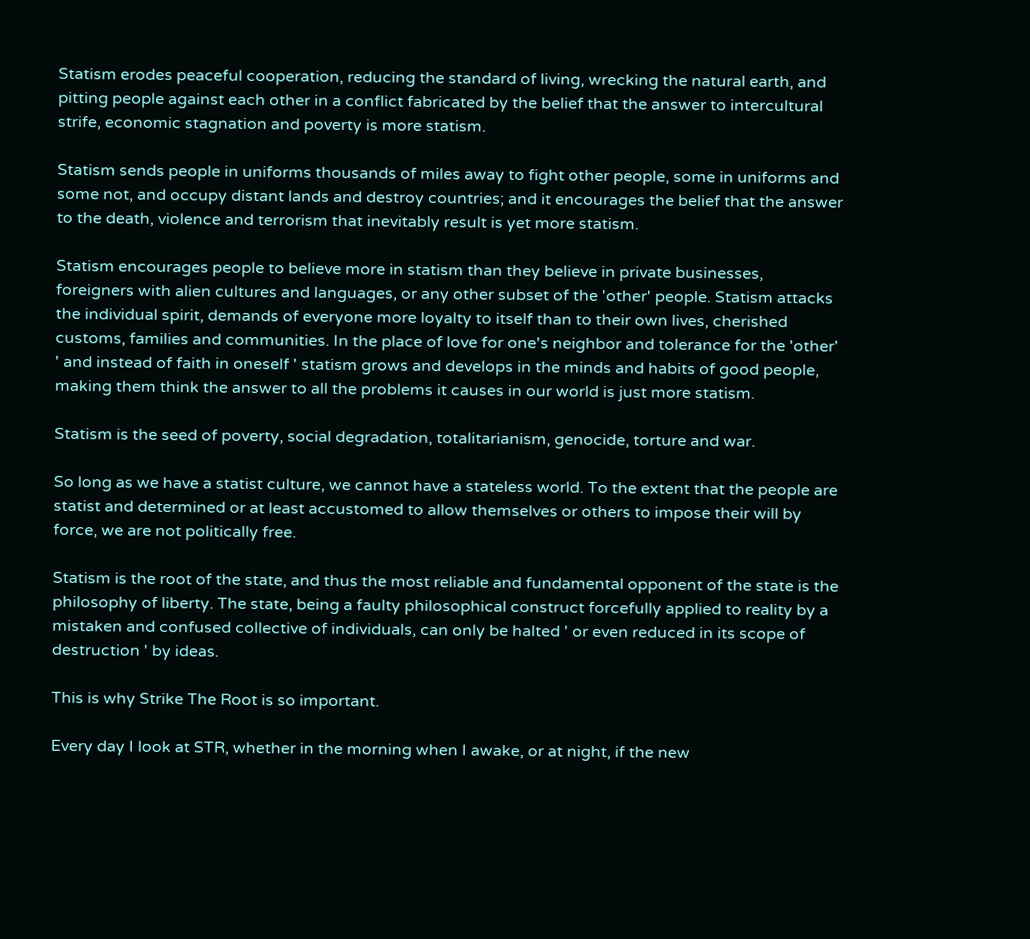Statism erodes peaceful cooperation, reducing the standard of living, wrecking the natural earth, and pitting people against each other in a conflict fabricated by the belief that the answer to intercultural strife, economic stagnation and poverty is more statism.

Statism sends people in uniforms thousands of miles away to fight other people, some in uniforms and some not, and occupy distant lands and destroy countries; and it encourages the belief that the answer to the death, violence and terrorism that inevitably result is yet more statism.

Statism encourages people to believe more in statism than they believe in private businesses, foreigners with alien cultures and languages, or any other subset of the 'other' people. Statism attacks the individual spirit, demands of everyone more loyalty to itself than to their own lives, cherished customs, families and communities. In the place of love for one's neighbor and tolerance for the 'other' ' and instead of faith in oneself ' statism grows and develops in the minds and habits of good people, making them think the answer to all the problems it causes in our world is just more statism.

Statism is the seed of poverty, social degradation, totalitarianism, genocide, torture and war.

So long as we have a statist culture, we cannot have a stateless world. To the extent that the people are statist and determined or at least accustomed to allow themselves or others to impose their will by force, we are not politically free.

Statism is the root of the state, and thus the most reliable and fundamental opponent of the state is the philosophy of liberty. The state, being a faulty philosophical construct forcefully applied to reality by a mistaken and confused collective of individuals, can only be halted ' or even reduced in its scope of destruction ' by ideas.

This is why Strike The Root is so important.

Every day I look at STR, whether in the morning when I awake, or at night, if the new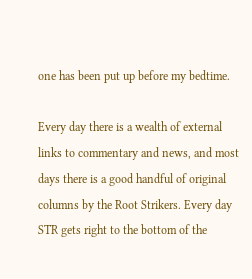one has been put up before my bedtime.

Every day there is a wealth of external links to commentary and news, and most days there is a good handful of original columns by the Root Strikers. Every day STR gets right to the bottom of the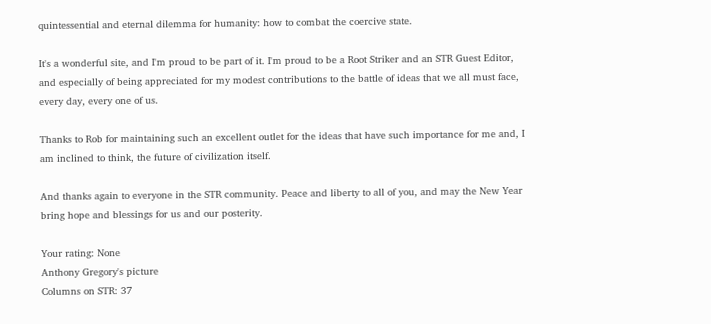quintessential and eternal dilemma for humanity: how to combat the coercive state.

It's a wonderful site, and I'm proud to be part of it. I'm proud to be a Root Striker and an STR Guest Editor, and especially of being appreciated for my modest contributions to the battle of ideas that we all must face, every day, every one of us.

Thanks to Rob for maintaining such an excellent outlet for the ideas that have such importance for me and, I am inclined to think, the future of civilization itself.

And thanks again to everyone in the STR community. Peace and liberty to all of you, and may the New Year bring hope and blessings for us and our posterity.

Your rating: None
Anthony Gregory's picture
Columns on STR: 37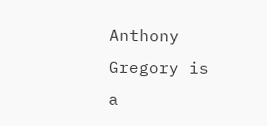Anthony Gregory is a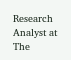Research Analyst at The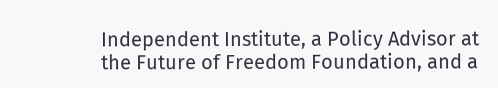Independent Institute, a Policy Advisor at the Future of Freedom Foundation, and a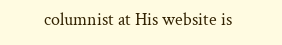columnist at His website is